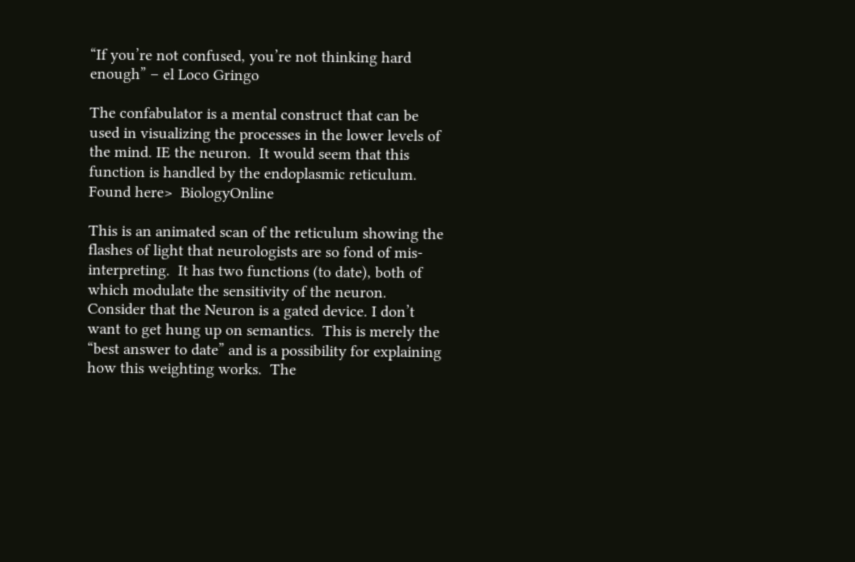“If you’re not confused, you’re not thinking hard enough” – el Loco Gringo

The confabulator is a mental construct that can be used in visualizing the processes in the lower levels of the mind. IE the neuron.  It would seem that this function is handled by the endoplasmic reticulum.  Found here>  BiologyOnline

This is an animated scan of the reticulum showing the flashes of light that neurologists are so fond of mis-interpreting.  It has two functions (to date), both of which modulate the sensitivity of the neuron. Consider that the Neuron is a gated device. I don’t want to get hung up on semantics.  This is merely the “best answer to date” and is a possibility for explaining how this weighting works.  The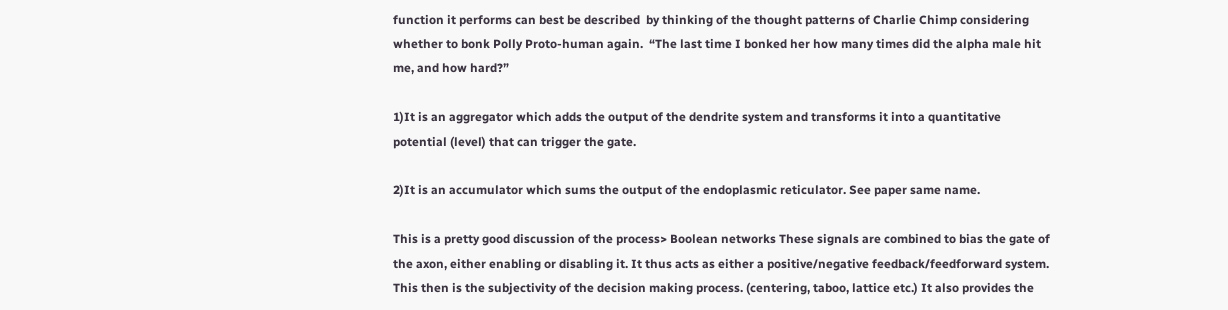function it performs can best be described  by thinking of the thought patterns of Charlie Chimp considering whether to bonk Polly Proto-human again.  “The last time I bonked her how many times did the alpha male hit me, and how hard?”

1)It is an aggregator which adds the output of the dendrite system and transforms it into a quantitative potential (level) that can trigger the gate.

2)It is an accumulator which sums the output of the endoplasmic reticulator. See paper same name.

This is a pretty good discussion of the process> Boolean networks These signals are combined to bias the gate of the axon, either enabling or disabling it. It thus acts as either a positive/negative feedback/feedforward system. This then is the subjectivity of the decision making process. (centering, taboo, lattice etc.) It also provides the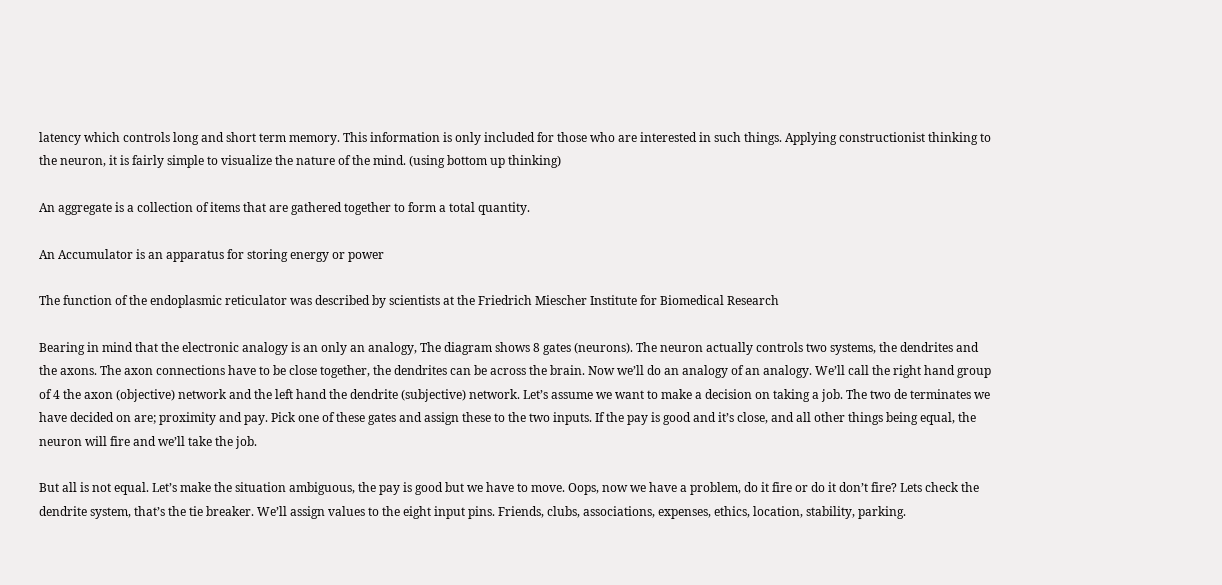latency which controls long and short term memory. This information is only included for those who are interested in such things. Applying constructionist thinking to the neuron, it is fairly simple to visualize the nature of the mind. (using bottom up thinking)

An aggregate is a collection of items that are gathered together to form a total quantity.

An Accumulator is an apparatus for storing energy or power

The function of the endoplasmic reticulator was described by scientists at the Friedrich Miescher Institute for Biomedical Research

Bearing in mind that the electronic analogy is an only an analogy, The diagram shows 8 gates (neurons). The neuron actually controls two systems, the dendrites and the axons. The axon connections have to be close together, the dendrites can be across the brain. Now we’ll do an analogy of an analogy. We’ll call the right hand group of 4 the axon (objective) network and the left hand the dendrite (subjective) network. Let’s assume we want to make a decision on taking a job. The two de terminates we have decided on are; proximity and pay. Pick one of these gates and assign these to the two inputs. If the pay is good and it’s close, and all other things being equal, the neuron will fire and we’ll take the job.

But all is not equal. Let’s make the situation ambiguous, the pay is good but we have to move. Oops, now we have a problem, do it fire or do it don’t fire? Lets check the dendrite system, that’s the tie breaker. We’ll assign values to the eight input pins. Friends, clubs, associations, expenses, ethics, location, stability, parking.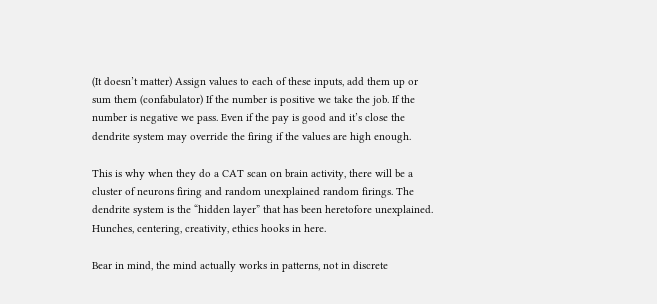(It doesn’t matter) Assign values to each of these inputs, add them up or sum them (confabulator) If the number is positive we take the job. If the number is negative we pass. Even if the pay is good and it’s close the dendrite system may override the firing if the values are high enough.

This is why when they do a CAT scan on brain activity, there will be a cluster of neurons firing and random unexplained random firings. The dendrite system is the “hidden layer” that has been heretofore unexplained. Hunches, centering, creativity, ethics hooks in here.

Bear in mind, the mind actually works in patterns, not in discrete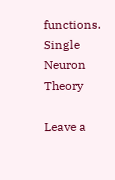functions. Single Neuron Theory

Leave a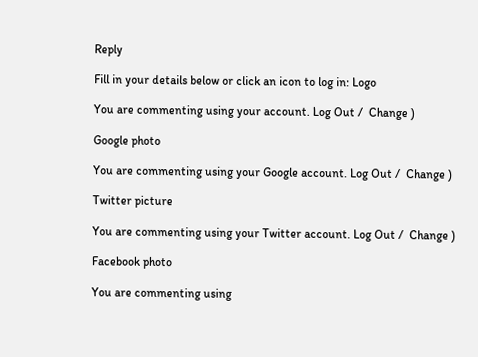Reply

Fill in your details below or click an icon to log in: Logo

You are commenting using your account. Log Out /  Change )

Google photo

You are commenting using your Google account. Log Out /  Change )

Twitter picture

You are commenting using your Twitter account. Log Out /  Change )

Facebook photo

You are commenting using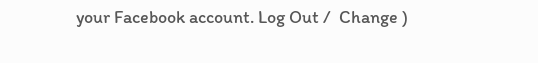your Facebook account. Log Out /  Change )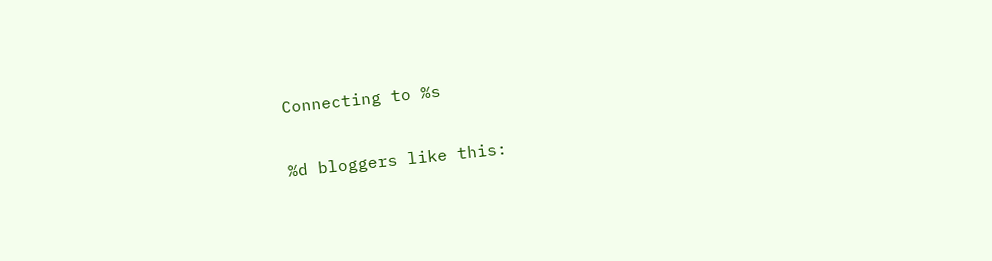Connecting to %s

%d bloggers like this: